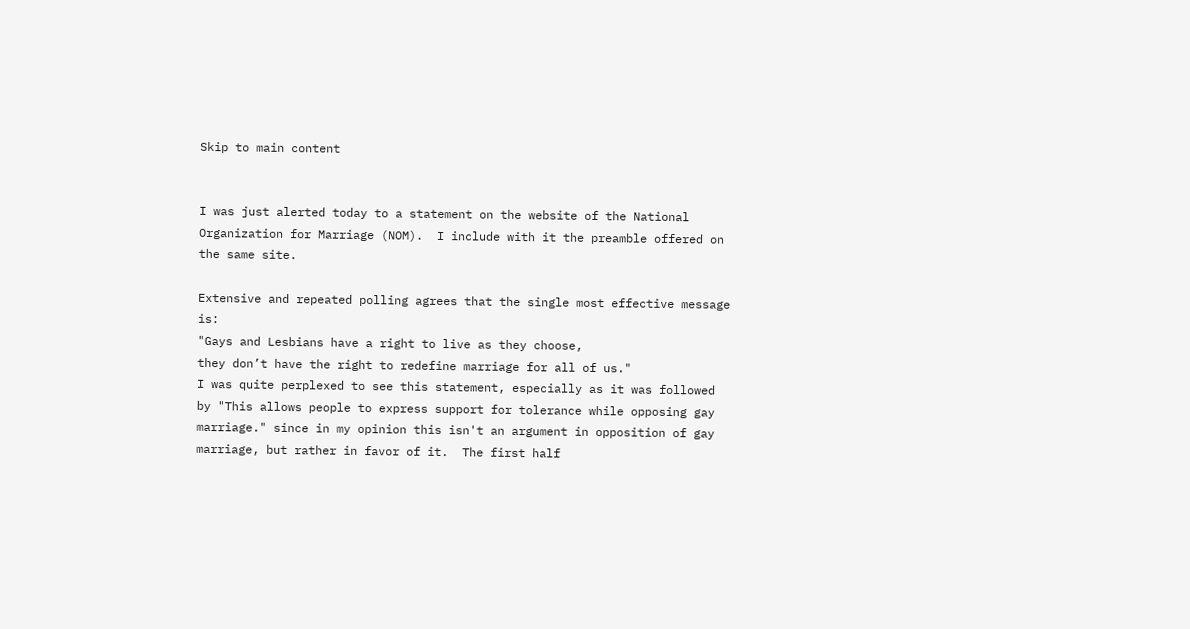Skip to main content


I was just alerted today to a statement on the website of the National Organization for Marriage (NOM).  I include with it the preamble offered on the same site.

Extensive and repeated polling agrees that the single most effective message is:
"Gays and Lesbians have a right to live as they choose,
they don’t have the right to redefine marriage for all of us."
I was quite perplexed to see this statement, especially as it was followed by "This allows people to express support for tolerance while opposing gay marriage." since in my opinion this isn't an argument in opposition of gay marriage, but rather in favor of it.  The first half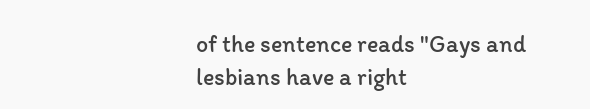of the sentence reads "Gays and lesbians have a right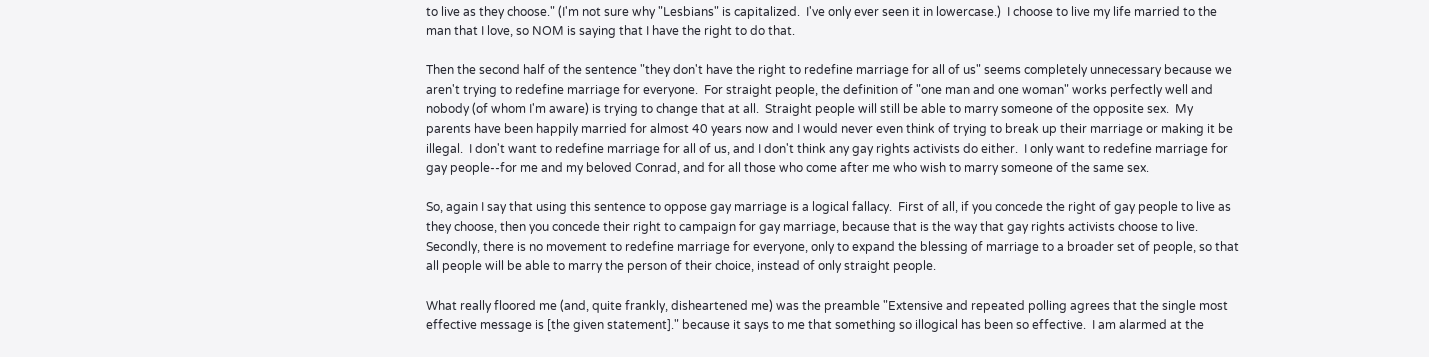to live as they choose." (I'm not sure why "Lesbians" is capitalized.  I've only ever seen it in lowercase.)  I choose to live my life married to the man that I love, so NOM is saying that I have the right to do that.

Then the second half of the sentence "they don't have the right to redefine marriage for all of us" seems completely unnecessary because we aren't trying to redefine marriage for everyone.  For straight people, the definition of "one man and one woman" works perfectly well and nobody (of whom I'm aware) is trying to change that at all.  Straight people will still be able to marry someone of the opposite sex.  My parents have been happily married for almost 40 years now and I would never even think of trying to break up their marriage or making it be illegal.  I don't want to redefine marriage for all of us, and I don't think any gay rights activists do either.  I only want to redefine marriage for gay people--for me and my beloved Conrad, and for all those who come after me who wish to marry someone of the same sex.

So, again I say that using this sentence to oppose gay marriage is a logical fallacy.  First of all, if you concede the right of gay people to live as they choose, then you concede their right to campaign for gay marriage, because that is the way that gay rights activists choose to live.  Secondly, there is no movement to redefine marriage for everyone, only to expand the blessing of marriage to a broader set of people, so that all people will be able to marry the person of their choice, instead of only straight people.

What really floored me (and, quite frankly, disheartened me) was the preamble "Extensive and repeated polling agrees that the single most effective message is [the given statement]." because it says to me that something so illogical has been so effective.  I am alarmed at the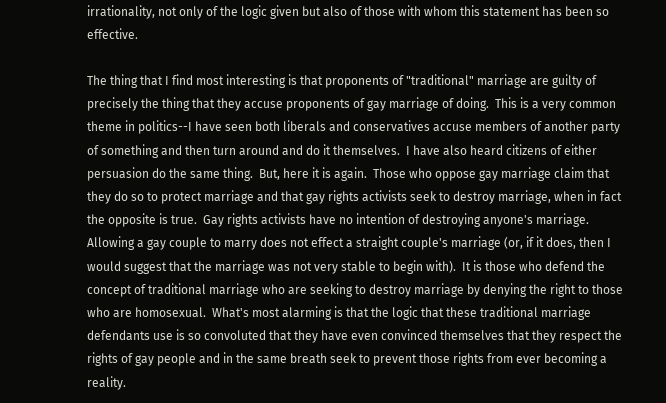irrationality, not only of the logic given but also of those with whom this statement has been so effective.

The thing that I find most interesting is that proponents of "traditional" marriage are guilty of precisely the thing that they accuse proponents of gay marriage of doing.  This is a very common theme in politics--I have seen both liberals and conservatives accuse members of another party of something and then turn around and do it themselves.  I have also heard citizens of either persuasion do the same thing.  But, here it is again.  Those who oppose gay marriage claim that they do so to protect marriage and that gay rights activists seek to destroy marriage, when in fact the opposite is true.  Gay rights activists have no intention of destroying anyone's marriage.  Allowing a gay couple to marry does not effect a straight couple's marriage (or, if it does, then I would suggest that the marriage was not very stable to begin with).  It is those who defend the concept of traditional marriage who are seeking to destroy marriage by denying the right to those who are homosexual.  What's most alarming is that the logic that these traditional marriage defendants use is so convoluted that they have even convinced themselves that they respect the rights of gay people and in the same breath seek to prevent those rights from ever becoming a reality.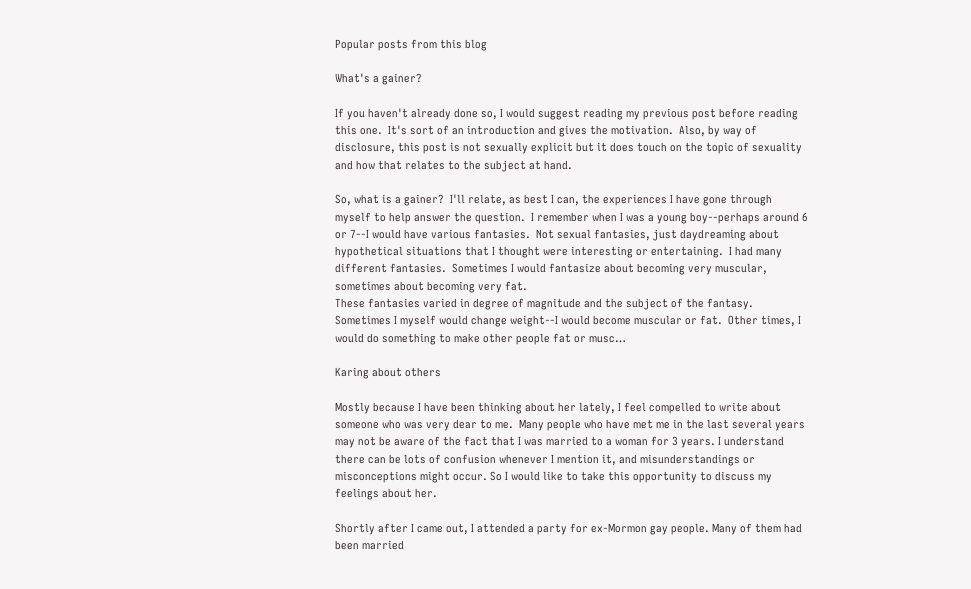Popular posts from this blog

What's a gainer?

If you haven't already done so, I would suggest reading my previous post before reading this one.  It's sort of an introduction and gives the motivation.  Also, by way of disclosure, this post is not sexually explicit but it does touch on the topic of sexuality and how that relates to the subject at hand.

So, what is a gainer?  I'll relate, as best I can, the experiences I have gone through myself to help answer the question.  I remember when I was a young boy--perhaps around 6 or 7--I would have various fantasies.  Not sexual fantasies, just daydreaming about hypothetical situations that I thought were interesting or entertaining.  I had many different fantasies.  Sometimes I would fantasize about becoming very muscular, sometimes about becoming very fat.
These fantasies varied in degree of magnitude and the subject of the fantasy.  Sometimes I myself would change weight--I would become muscular or fat.  Other times, I would do something to make other people fat or musc…

Karing about others

Mostly because I have been thinking about her lately, I feel compelled to write about someone who was very dear to me.  Many people who have met me in the last several years may not be aware of the fact that I was married to a woman for 3 years. I understand there can be lots of confusion whenever I mention it, and misunderstandings or misconceptions might occur. So I would like to take this opportunity to discuss my feelings about her.

Shortly after I came out, I attended a party for ex-Mormon gay people. Many of them had been married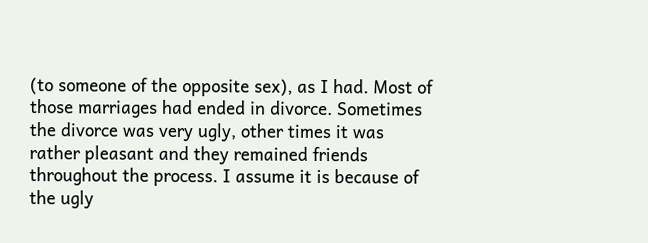(to someone of the opposite sex), as I had. Most of those marriages had ended in divorce. Sometimes the divorce was very ugly, other times it was rather pleasant and they remained friends throughout the process. I assume it is because of the ugly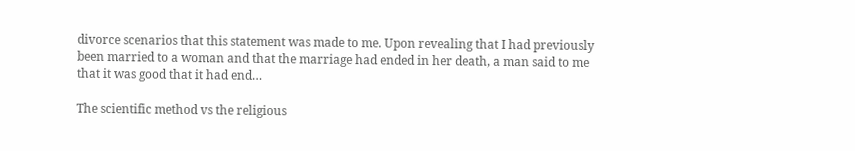divorce scenarios that this statement was made to me. Upon revealing that I had previously been married to a woman and that the marriage had ended in her death, a man said to me that it was good that it had end…

The scientific method vs the religious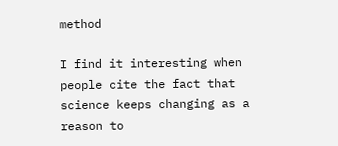method

I find it interesting when people cite the fact that science keeps changing as a reason to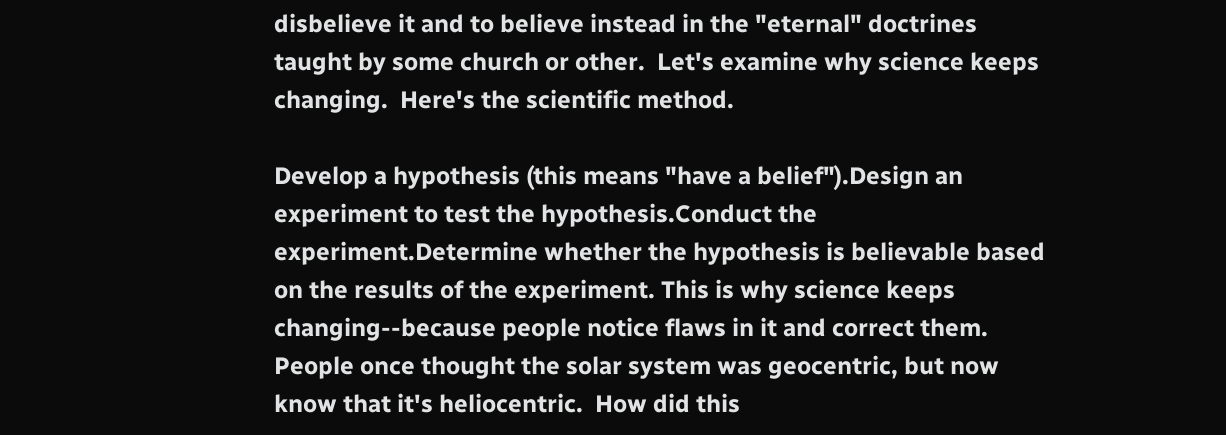disbelieve it and to believe instead in the "eternal" doctrines taught by some church or other.  Let's examine why science keeps changing.  Here's the scientific method.

Develop a hypothesis (this means "have a belief").Design an experiment to test the hypothesis.Conduct the experiment.Determine whether the hypothesis is believable based on the results of the experiment. This is why science keeps changing--because people notice flaws in it and correct them.  People once thought the solar system was geocentric, but now know that it's heliocentric.  How did this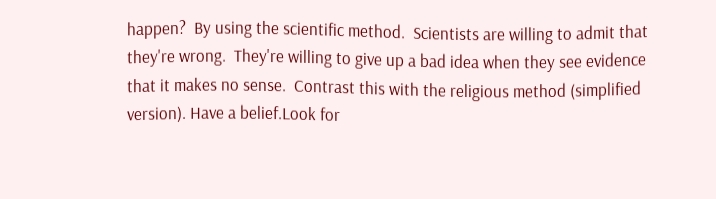happen?  By using the scientific method.  Scientists are willing to admit that they're wrong.  They're willing to give up a bad idea when they see evidence that it makes no sense.  Contrast this with the religious method (simplified version). Have a belief.Look for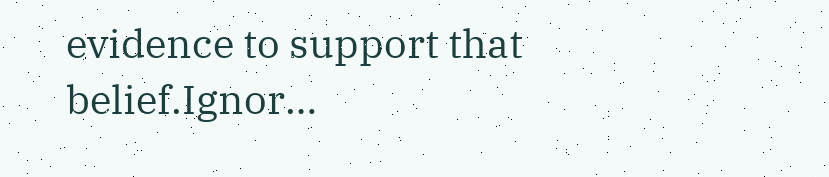evidence to support that belief.Ignor…